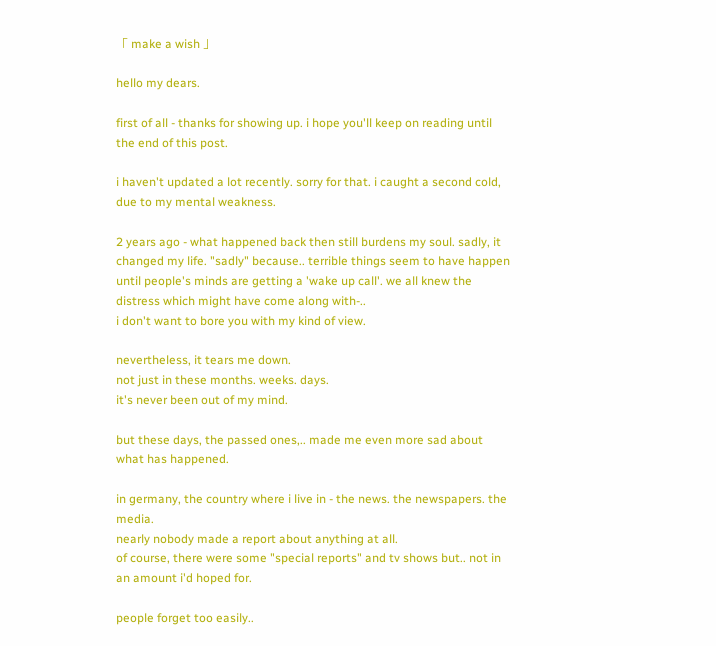「 make a wish 」

hello my dears.

first of all - thanks for showing up. i hope you'll keep on reading until the end of this post.

i haven't updated a lot recently. sorry for that. i caught a second cold, due to my mental weakness.

2 years ago - what happened back then still burdens my soul. sadly, it changed my life. "sadly" because.. terrible things seem to have happen until people's minds are getting a 'wake up call'. we all knew the distress which might have come along with-..
i don't want to bore you with my kind of view.

nevertheless, it tears me down.
not just in these months. weeks. days.
it's never been out of my mind.

but these days, the passed ones,.. made me even more sad about what has happened.

in germany, the country where i live in - the news. the newspapers. the media.
nearly nobody made a report about anything at all.
of course, there were some "special reports" and tv shows but.. not in an amount i'd hoped for.

people forget too easily..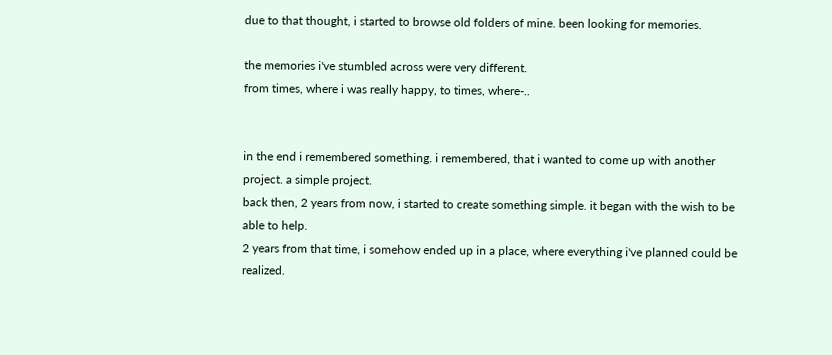due to that thought, i started to browse old folders of mine. been looking for memories.

the memories i've stumbled across were very different.
from times, where i was really happy, to times, where-..


in the end i remembered something. i remembered, that i wanted to come up with another project. a simple project.
back then, 2 years from now, i started to create something simple. it began with the wish to be able to help.
2 years from that time, i somehow ended up in a place, where everything i've planned could be realized.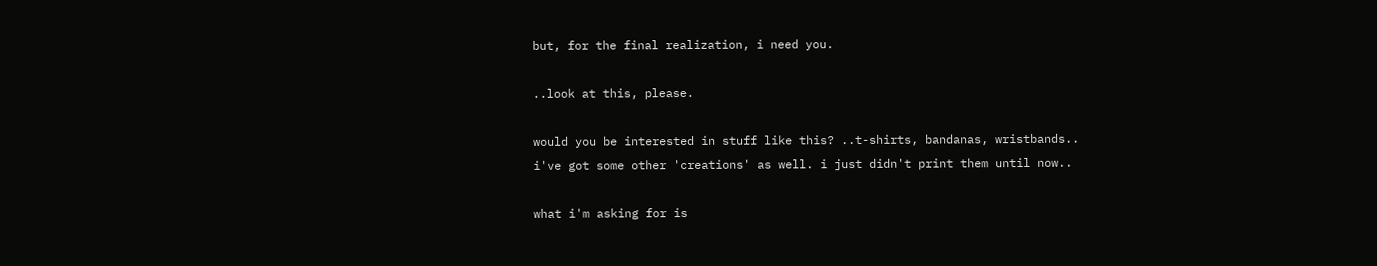but, for the final realization, i need you.

..look at this, please.

would you be interested in stuff like this? ..t-shirts, bandanas, wristbands..
i've got some other 'creations' as well. i just didn't print them until now..

what i'm asking for is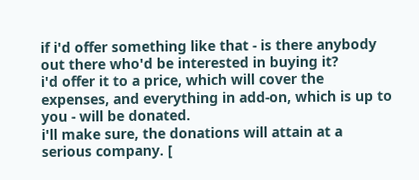if i'd offer something like that - is there anybody out there who'd be interested in buying it?
i'd offer it to a price, which will cover the expenses, and everything in add-on, which is up to you - will be donated.
i'll make sure, the donations will attain at a serious company. [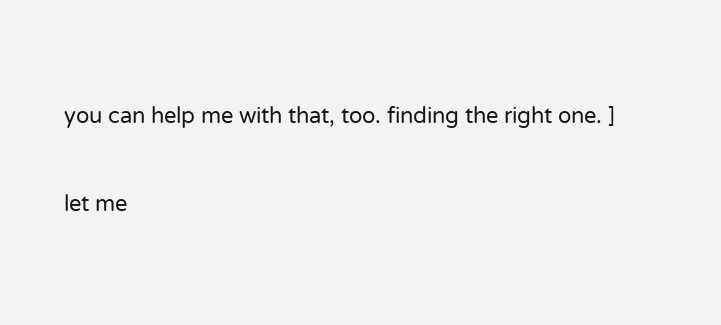you can help me with that, too. finding the right one. ]

let me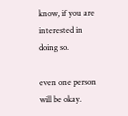know, if you are interested in doing so.

even one person will be okay.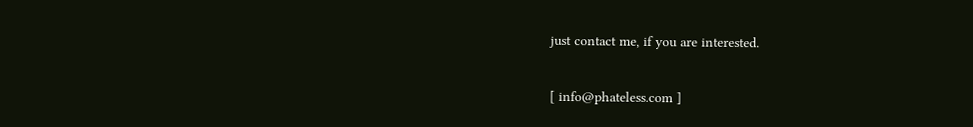just contact me, if you are interested.

[ info@phateless.com ]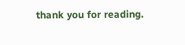thank you for reading.